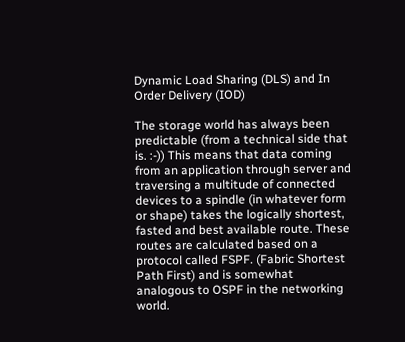Dynamic Load Sharing (DLS) and In Order Delivery (IOD)

The storage world has always been predictable (from a technical side that is. :-)) This means that data coming from an application through server and traversing a multitude of connected devices to a spindle (in whatever form or shape) takes the logically shortest, fasted and best available route. These routes are calculated based on a protocol called FSPF. (Fabric Shortest Path First) and is somewhat analogous to OSPF in the networking world.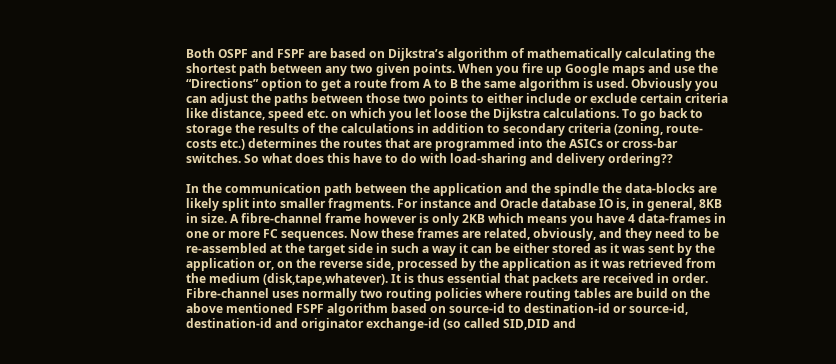Both OSPF and FSPF are based on Dijkstra’s algorithm of mathematically calculating the shortest path between any two given points. When you fire up Google maps and use the “Directions” option to get a route from A to B the same algorithm is used. Obviously you can adjust the paths between those two points to either include or exclude certain criteria like distance, speed etc. on which you let loose the Dijkstra calculations. To go back to storage the results of the calculations in addition to secondary criteria (zoning, route-costs etc.) determines the routes that are programmed into the ASICs or cross-bar switches. So what does this have to do with load-sharing and delivery ordering??

In the communication path between the application and the spindle the data-blocks are likely split into smaller fragments. For instance and Oracle database IO is, in general, 8KB in size. A fibre-channel frame however is only 2KB which means you have 4 data-frames in one or more FC sequences. Now these frames are related, obviously, and they need to be re-assembled at the target side in such a way it can be either stored as it was sent by the application or, on the reverse side, processed by the application as it was retrieved from the medium (disk,tape,whatever). It is thus essential that packets are received in order. Fibre-channel uses normally two routing policies where routing tables are build on the above mentioned FSPF algorithm based on source-id to destination-id or source-id, destination-id and originator exchange-id (so called SID,DID and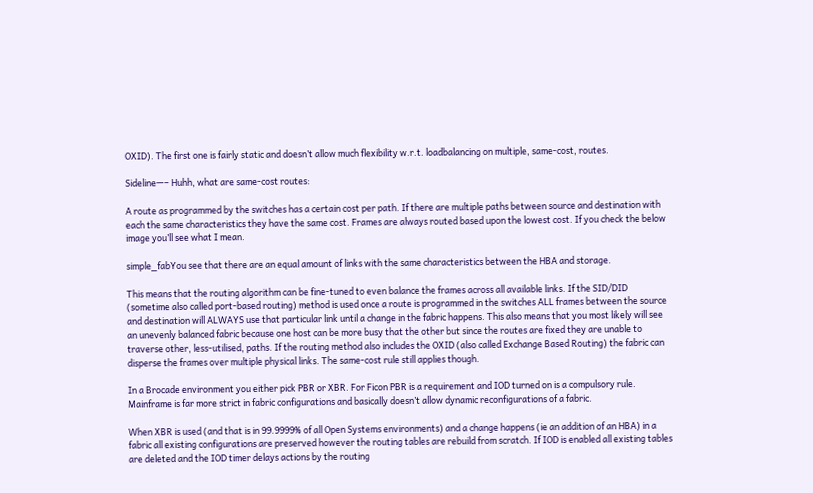OXID). The first one is fairly static and doesn’t allow much flexibility w.r.t. loadbalancing on multiple, same-cost, routes.

Sideline—– Huhh, what are same-cost routes:

A route as programmed by the switches has a certain cost per path. If there are multiple paths between source and destination with each the same characteristics they have the same cost. Frames are always routed based upon the lowest cost. If you check the below image you’ll see what I mean.

simple_fabYou see that there are an equal amount of links with the same characteristics between the HBA and storage.

This means that the routing algorithm can be fine-tuned to even balance the frames across all available links. If the SID/DID (sometime also called port-based routing) method is used once a route is programmed in the switches ALL frames between the source and destination will ALWAYS use that particular link until a change in the fabric happens. This also means that you most likely will see an unevenly balanced fabric because one host can be more busy that the other but since the routes are fixed they are unable to traverse other, less-utilised, paths. If the routing method also includes the OXID (also called Exchange Based Routing) the fabric can disperse the frames over multiple physical links. The same-cost rule still applies though.

In a Brocade environment you either pick PBR or XBR. For Ficon PBR is a requirement and IOD turned on is a compulsory rule. Mainframe is far more strict in fabric configurations and basically doesn’t allow dynamic reconfigurations of a fabric.

When XBR is used (and that is in 99.9999% of all Open Systems environments) and a change happens (ie an addition of an HBA) in a fabric all existing configurations are preserved however the routing tables are rebuild from scratch. If IOD is enabled all existing tables are deleted and the IOD timer delays actions by the routing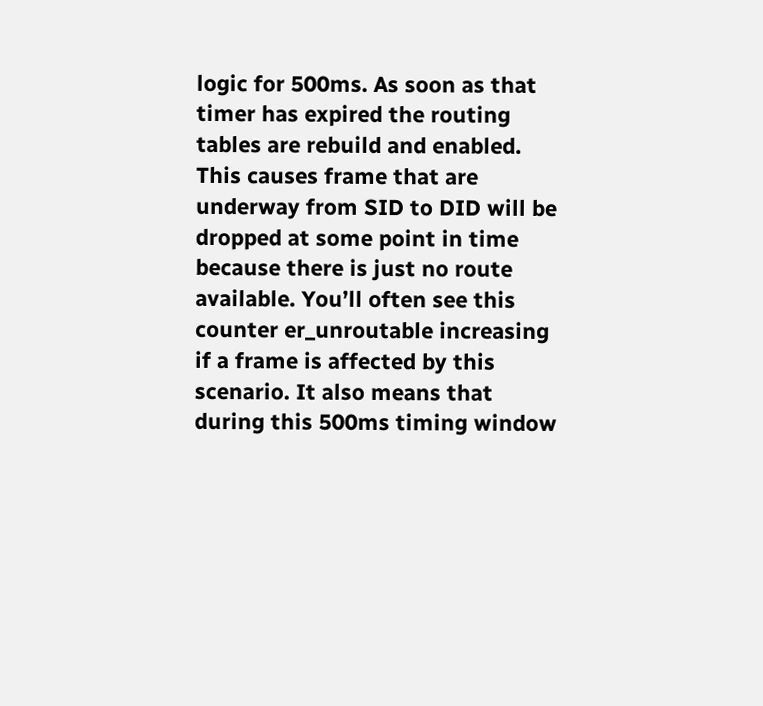logic for 500ms. As soon as that timer has expired the routing tables are rebuild and enabled. This causes frame that are underway from SID to DID will be dropped at some point in time because there is just no route available. You’ll often see this counter er_unroutable increasing if a frame is affected by this scenario. It also means that during this 500ms timing window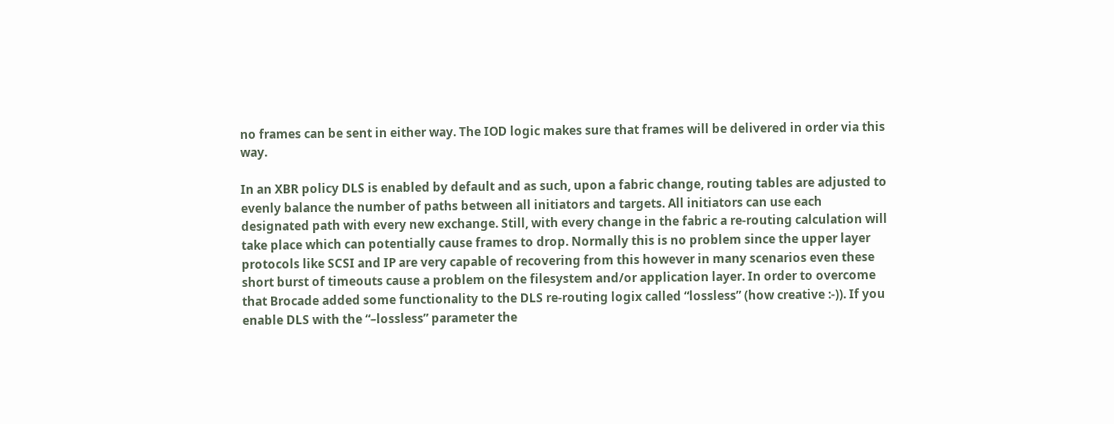no frames can be sent in either way. The IOD logic makes sure that frames will be delivered in order via this way.

In an XBR policy DLS is enabled by default and as such, upon a fabric change, routing tables are adjusted to evenly balance the number of paths between all initiators and targets. All initiators can use each designated path with every new exchange. Still, with every change in the fabric a re-routing calculation will take place which can potentially cause frames to drop. Normally this is no problem since the upper layer protocols like SCSI and IP are very capable of recovering from this however in many scenarios even these short burst of timeouts cause a problem on the filesystem and/or application layer. In order to overcome that Brocade added some functionality to the DLS re-routing logix called “lossless” (how creative :-)). If you enable DLS with the “–lossless” parameter the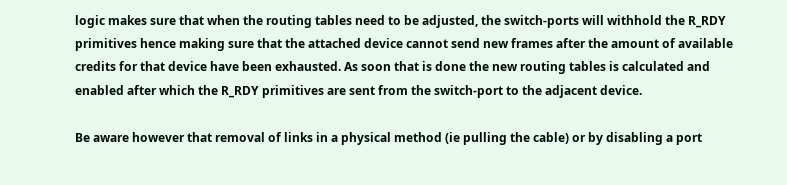logic makes sure that when the routing tables need to be adjusted, the switch-ports will withhold the R_RDY primitives hence making sure that the attached device cannot send new frames after the amount of available credits for that device have been exhausted. As soon that is done the new routing tables is calculated and enabled after which the R_RDY primitives are sent from the switch-port to the adjacent device.

Be aware however that removal of links in a physical method (ie pulling the cable) or by disabling a port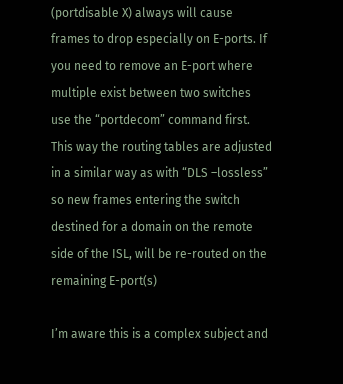(portdisable X) always will cause frames to drop especially on E-ports. If you need to remove an E-port where multiple exist between two switches use the “portdecom” command first. This way the routing tables are adjusted in a similar way as with “DLS –lossless” so new frames entering the switch destined for a domain on the remote side of the ISL, will be re-routed on the remaining E-port(s)

I’m aware this is a complex subject and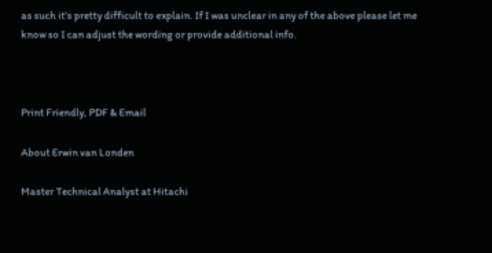as such it’s pretty difficult to explain. If I was unclear in any of the above please let me know so I can adjust the wording or provide additional info.



Print Friendly, PDF & Email

About Erwin van Londen

Master Technical Analyst at Hitachi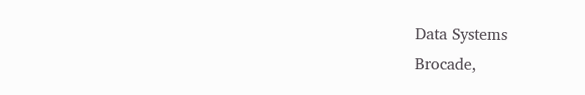Data Systems
Brocade,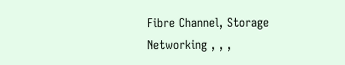Fibre Channel, Storage Networking , , ,